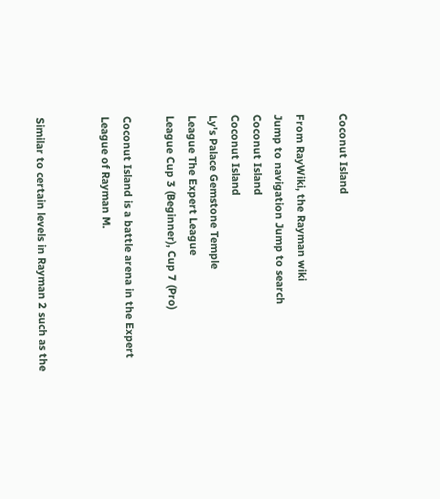Coconut Island

From RayWiki, the Rayman wiki
Jump to navigation Jump to search
Coconut Island
Coconut Island
Ly's Palace Gemstone Temple
League The Expert League
League Cup 3 (Beginner), Cup 7 (Pro)

Coconut Island is a battle arena in the Expert League of Rayman M.


Similar to certain levels in Rayman 2 such as the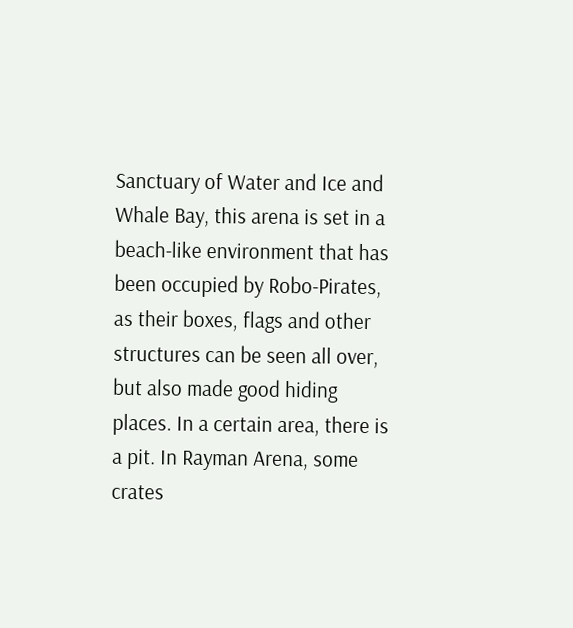Sanctuary of Water and Ice and Whale Bay, this arena is set in a beach-like environment that has been occupied by Robo-Pirates, as their boxes, flags and other structures can be seen all over, but also made good hiding places. In a certain area, there is a pit. In Rayman Arena, some crates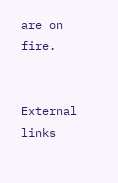are on fire.


External links